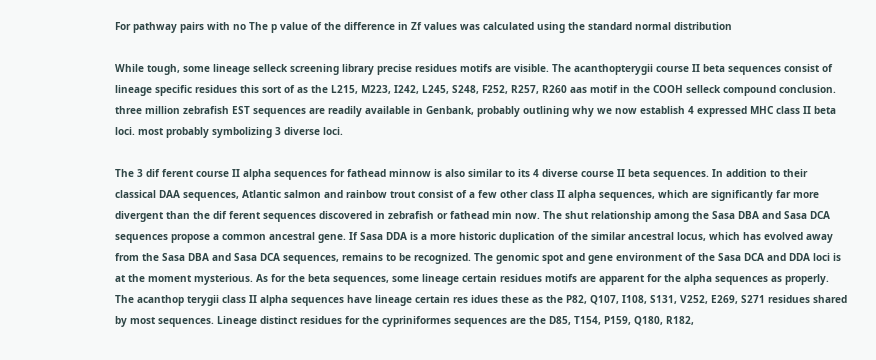For pathway pairs with no The p value of the difference in Zf values was calculated using the standard normal distribution

While tough, some lineage selleck screening library precise residues motifs are visible. The acanthopterygii course II beta sequences consist of lineage specific residues this sort of as the L215, M223, I242, L245, S248, F252, R257, R260 aas motif in the COOH selleck compound conclusion. three million zebrafish EST sequences are readily available in Genbank, probably outlining why we now establish 4 expressed MHC class II beta loci. most probably symbolizing 3 diverse loci.

The 3 dif ferent course II alpha sequences for fathead minnow is also similar to its 4 diverse course II beta sequences. In addition to their classical DAA sequences, Atlantic salmon and rainbow trout consist of a few other class II alpha sequences, which are significantly far more divergent than the dif ferent sequences discovered in zebrafish or fathead min now. The shut relationship among the Sasa DBA and Sasa DCA sequences propose a common ancestral gene. If Sasa DDA is a more historic duplication of the similar ancestral locus, which has evolved away from the Sasa DBA and Sasa DCA sequences, remains to be recognized. The genomic spot and gene environment of the Sasa DCA and DDA loci is at the moment mysterious. As for the beta sequences, some lineage certain residues motifs are apparent for the alpha sequences as properly. The acanthop terygii class II alpha sequences have lineage certain res idues these as the P82, Q107, I108, S131, V252, E269, S271 residues shared by most sequences. Lineage distinct residues for the cypriniformes sequences are the D85, T154, P159, Q180, R182,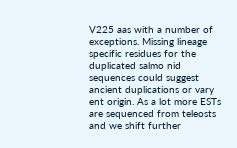V225 aas with a number of exceptions. Missing lineage specific residues for the duplicated salmo nid sequences could suggest ancient duplications or vary ent origin. As a lot more ESTs are sequenced from teleosts and we shift further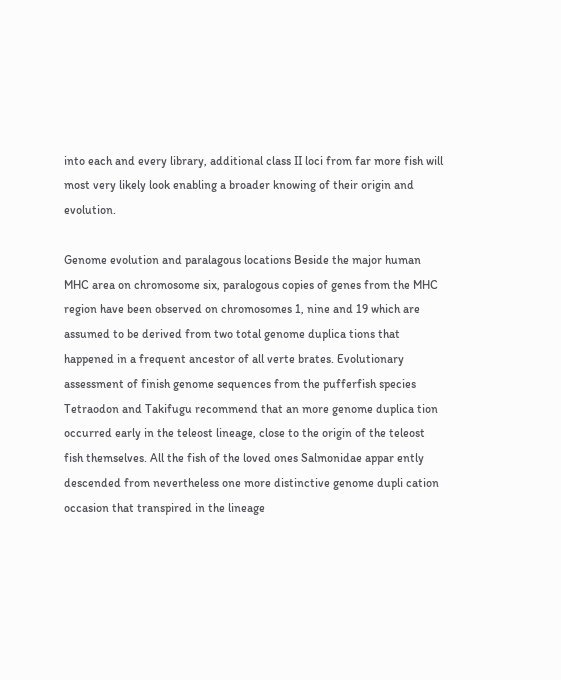into each and every library, additional class II loci from far more fish will most very likely look enabling a broader knowing of their origin and evolution.

Genome evolution and paralagous locations Beside the major human MHC area on chromosome six, paralogous copies of genes from the MHC region have been observed on chromosomes 1, nine and 19 which are assumed to be derived from two total genome duplica tions that happened in a frequent ancestor of all verte brates. Evolutionary assessment of finish genome sequences from the pufferfish species Tetraodon and Takifugu recommend that an more genome duplica tion occurred early in the teleost lineage, close to the origin of the teleost fish themselves. All the fish of the loved ones Salmonidae appar ently descended from nevertheless one more distinctive genome dupli cation occasion that transpired in the lineage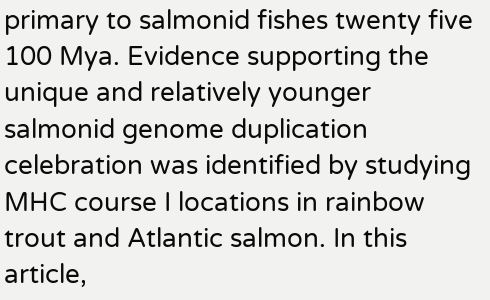primary to salmonid fishes twenty five 100 Mya. Evidence supporting the unique and relatively younger salmonid genome duplication celebration was identified by studying MHC course I locations in rainbow trout and Atlantic salmon. In this article,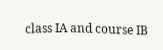class IA and course IB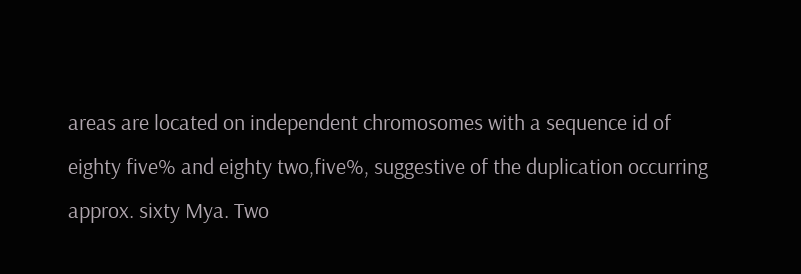areas are located on independent chromosomes with a sequence id of eighty five% and eighty two,five%, suggestive of the duplication occurring approx. sixty Mya. Two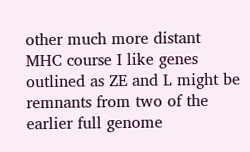other much more distant MHC course I like genes outlined as ZE and L might be remnants from two of the earlier full genome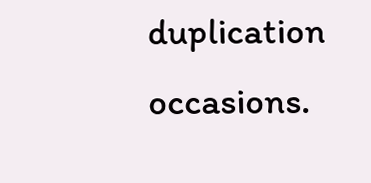duplication occasions.